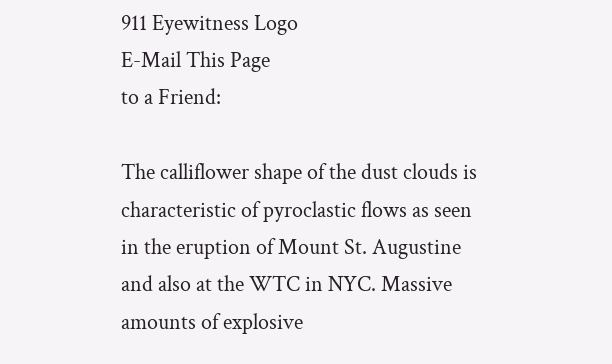911 Eyewitness Logo
E-Mail This Page
to a Friend:

The calliflower shape of the dust clouds is characteristic of pyroclastic flows as seen in the eruption of Mount St. Augustine and also at the WTC in NYC. Massive amounts of explosive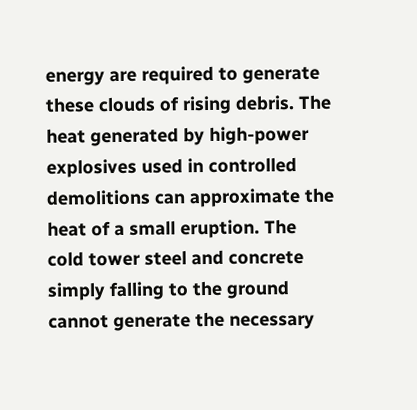energy are required to generate these clouds of rising debris. The heat generated by high-power explosives used in controlled demolitions can approximate the heat of a small eruption. The cold tower steel and concrete simply falling to the ground cannot generate the necessary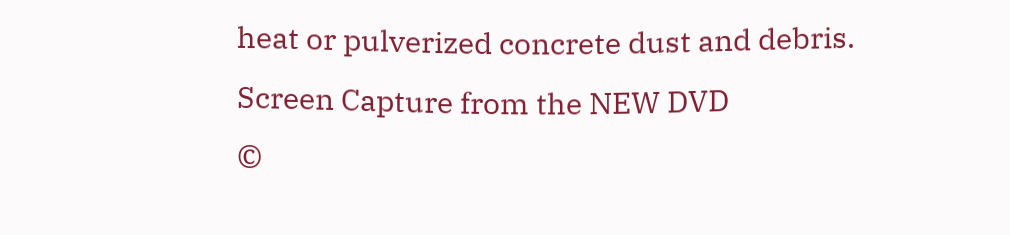heat or pulverized concrete dust and debris.
Screen Capture from the NEW DVD
©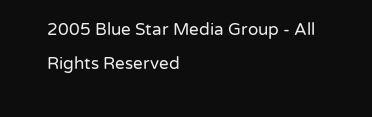2005 Blue Star Media Group - All Rights Reserved